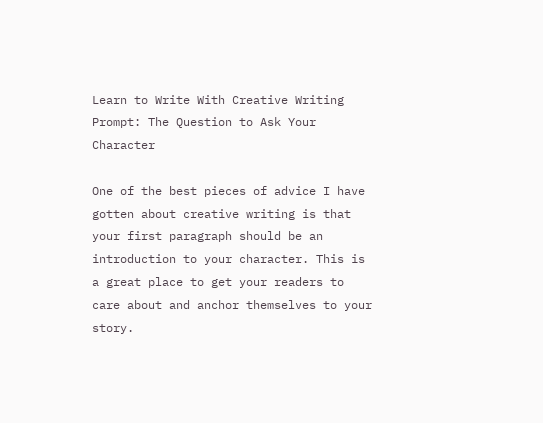Learn to Write With Creative Writing Prompt: The Question to Ask Your Character

One of the best pieces of advice I have gotten about creative writing is that your first paragraph should be an introduction to your character. This is a great place to get your readers to care about and anchor themselves to your story.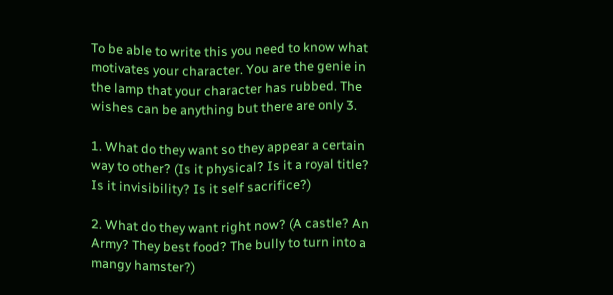To be able to write this you need to know what motivates your character. You are the genie in the lamp that your character has rubbed. The wishes can be anything but there are only 3.

1. What do they want so they appear a certain way to other? (Is it physical? Is it a royal title? Is it invisibility? Is it self sacrifice?)

2. What do they want right now? (A castle? An Army? They best food? The bully to turn into a mangy hamster?)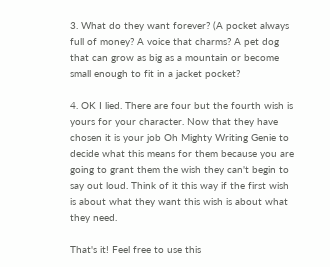3. What do they want forever? (A pocket always full of money? A voice that charms? A pet dog that can grow as big as a mountain or become small enough to fit in a jacket pocket?

4. OK I lied. There are four but the fourth wish is yours for your character. Now that they have chosen it is your job Oh Mighty Writing Genie to decide what this means for them because you are going to grant them the wish they can't begin to say out loud. Think of it this way if the first wish is about what they want this wish is about what they need.

That's it! Feel free to use this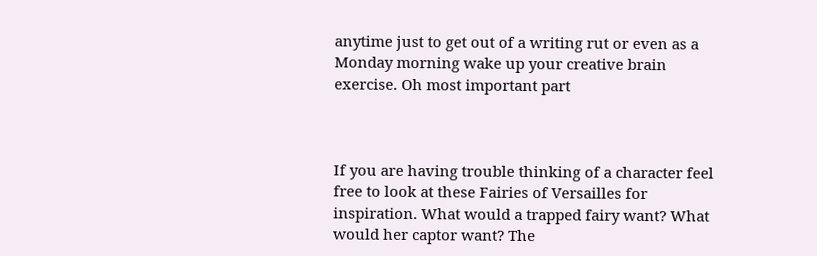anytime just to get out of a writing rut or even as a Monday morning wake up your creative brain exercise. Oh most important part



If you are having trouble thinking of a character feel free to look at these Fairies of Versailles for inspiration. What would a trapped fairy want? What would her captor want? The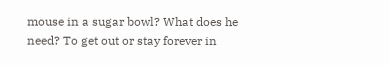mouse in a sugar bowl? What does he need? To get out or stay forever in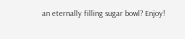an eternally filling sugar bowl? Enjoy!